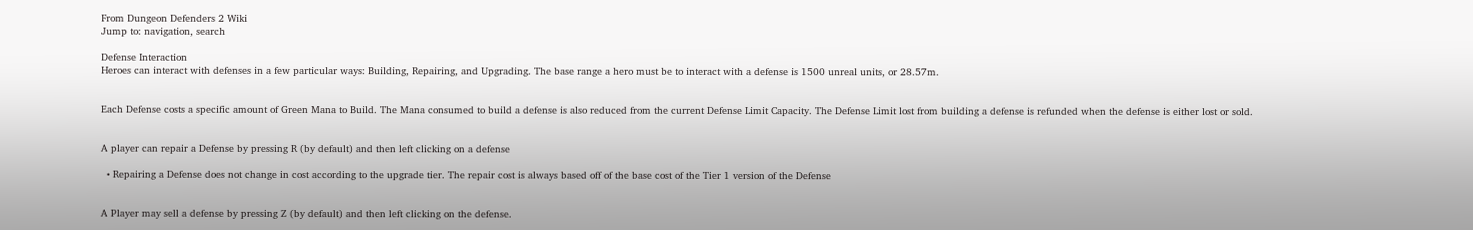From Dungeon Defenders 2 Wiki
Jump to: navigation, search

Defense Interaction
Heroes can interact with defenses in a few particular ways: Building, Repairing, and Upgrading. The base range a hero must be to interact with a defense is 1500 unreal units, or 28.57m.


Each Defense costs a specific amount of Green Mana to Build. The Mana consumed to build a defense is also reduced from the current Defense Limit Capacity. The Defense Limit lost from building a defense is refunded when the defense is either lost or sold.


A player can repair a Defense by pressing R (by default) and then left clicking on a defense

  • Repairing a Defense does not change in cost according to the upgrade tier. The repair cost is always based off of the base cost of the Tier 1 version of the Defense


A Player may sell a defense by pressing Z (by default) and then left clicking on the defense.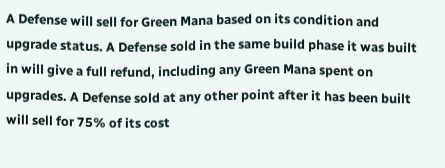A Defense will sell for Green Mana based on its condition and upgrade status. A Defense sold in the same build phase it was built in will give a full refund, including any Green Mana spent on upgrades. A Defense sold at any other point after it has been built will sell for 75% of its cost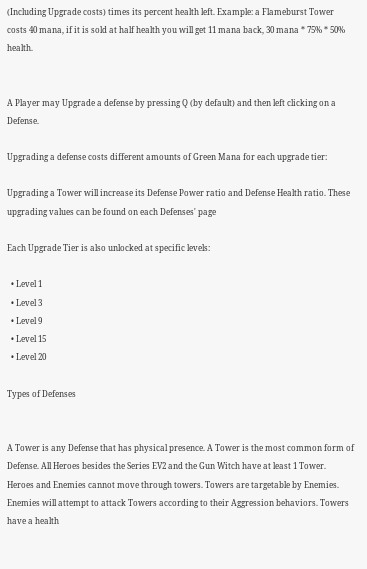(Including Upgrade costs) times its percent health left. Example: a Flameburst Tower costs 40 mana, if it is sold at half health you will get 11 mana back, 30 mana * 75% * 50% health.


A Player may Upgrade a defense by pressing Q (by default) and then left clicking on a Defense.

Upgrading a defense costs different amounts of Green Mana for each upgrade tier:

Upgrading a Tower will increase its Defense Power ratio and Defense Health ratio. These upgrading values can be found on each Defenses' page

Each Upgrade Tier is also unlocked at specific levels:

  • Level 1
  • Level 3
  • Level 9
  • Level 15
  • Level 20

Types of Defenses


A Tower is any Defense that has physical presence. A Tower is the most common form of Defense. All Heroes besides the Series EV2 and the Gun Witch have at least 1 Tower. Heroes and Enemies cannot move through towers. Towers are targetable by Enemies. Enemies will attempt to attack Towers according to their Aggression behaviors. Towers have a health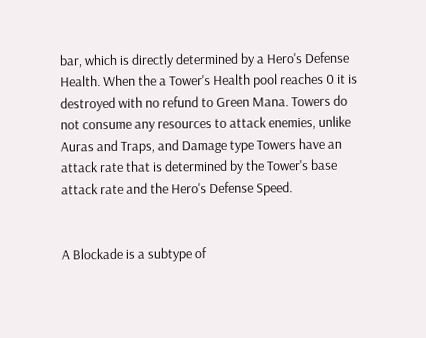bar, which is directly determined by a Hero's Defense Health. When the a Tower's Health pool reaches 0 it is destroyed with no refund to Green Mana. Towers do not consume any resources to attack enemies, unlike Auras and Traps, and Damage type Towers have an attack rate that is determined by the Tower's base attack rate and the Hero's Defense Speed.


A Blockade is a subtype of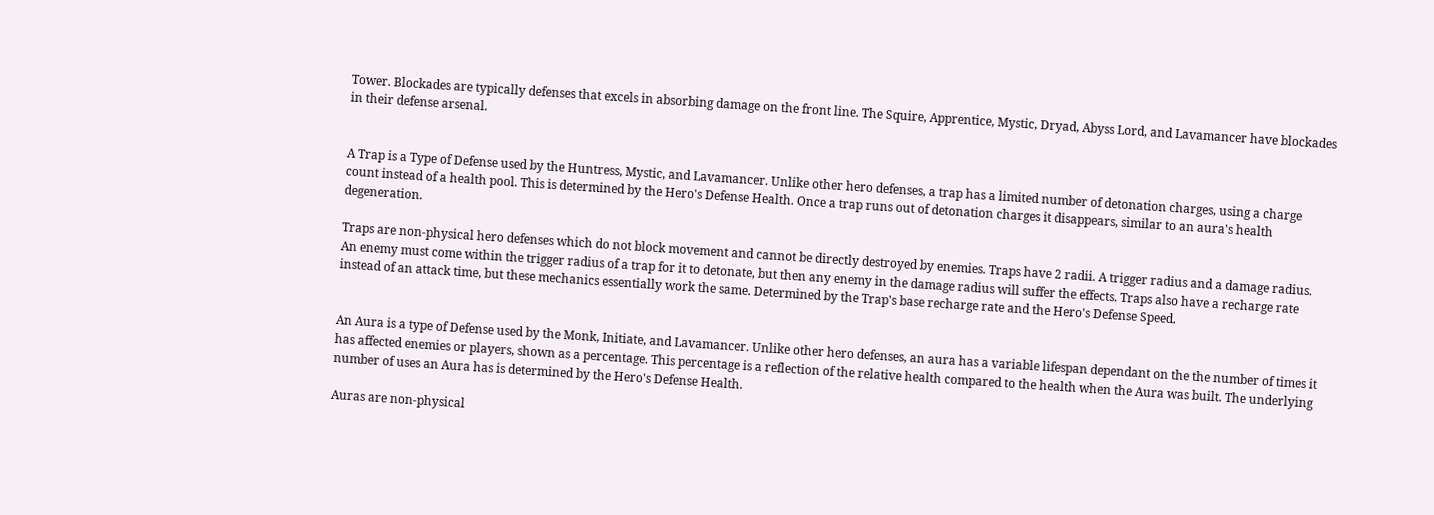Tower. Blockades are typically defenses that excels in absorbing damage on the front line. The Squire, Apprentice, Mystic, Dryad, Abyss Lord, and Lavamancer have blockades in their defense arsenal.


A Trap is a Type of Defense used by the Huntress, Mystic, and Lavamancer. Unlike other hero defenses, a trap has a limited number of detonation charges, using a charge count instead of a health pool. This is determined by the Hero's Defense Health. Once a trap runs out of detonation charges it disappears, similar to an aura's health degeneration.

Traps are non-physical hero defenses which do not block movement and cannot be directly destroyed by enemies. Traps have 2 radii. A trigger radius and a damage radius. An enemy must come within the trigger radius of a trap for it to detonate, but then any enemy in the damage radius will suffer the effects. Traps also have a recharge rate instead of an attack time, but these mechanics essentially work the same. Determined by the Trap's base recharge rate and the Hero's Defense Speed.


An Aura is a type of Defense used by the Monk, Initiate, and Lavamancer. Unlike other hero defenses, an aura has a variable lifespan dependant on the the number of times it has affected enemies or players, shown as a percentage. This percentage is a reflection of the relative health compared to the health when the Aura was built. The underlying number of uses an Aura has is determined by the Hero's Defense Health.

Auras are non-physical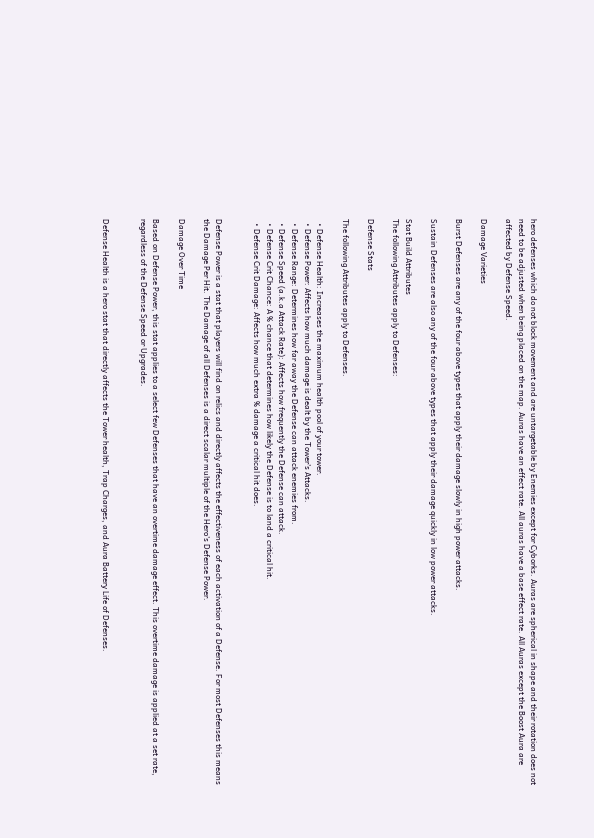hero defenses which do not block movement and are untargetable by Enemies except for Cyborks. Auras are spherical in shape and their rotation does not need to be adjusted when being placed on the map. Auras have an effect rate. All auras have a base effect rate. All Auras except the Boost Aura are affected by Defense Speed.

Damage Varieties

Burst Defenses are any of the four above types that apply their damage slowly in high power attacks.

Sustain Defenses are also any of the four above types that apply their damage quickly in low power attacks.

Stat Build Attributes
The following Attributes apply to Defenses:

Defense Stats

The following Attributes apply to Defenses.

  • Defense Health: Increases the maximum health pool of your tower.
  • Defense Power: Affects how much damage is dealt by the Tower's Attacks.
  • Defense Range: Determines how far away the Defense can attack enemies from.
  • Defense Speed (a.k.a Attack Rate): Affects how frequently the Defense can attack.
  • Defense Crit Chance: A % chance that determines how likely the Defense is to land a critical hit.
  • Defense Crit Damage: Affects how much extra % damage a critical hit does.


Defense Power is a stat that players will find on relics and directly affects the effectiveness of each activation of a Defense. For most Defenses this means the Damage Per Hit. The Damage of all Defenses is a direct scalar multiple of the Hero's Defense Power.

Damage Over Time

Based on Defense Power, this stat applies to a select few Defenses that have an overtime damage effect. This overtime damage is applied at a set rate, regardless of the Defense Speed or Upgrades.


Defense Health is a hero stat that directly affects the Tower health, Trap Charges, and Aura Battery Life of Defenses.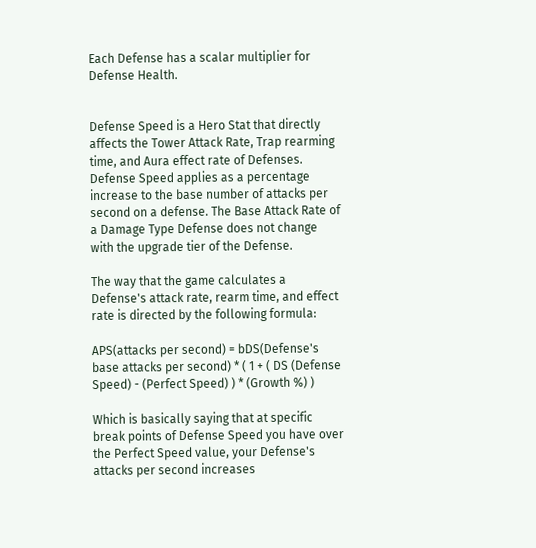Each Defense has a scalar multiplier for Defense Health.


Defense Speed is a Hero Stat that directly affects the Tower Attack Rate, Trap rearming time, and Aura effect rate of Defenses. Defense Speed applies as a percentage increase to the base number of attacks per second on a defense. The Base Attack Rate of a Damage Type Defense does not change with the upgrade tier of the Defense.

The way that the game calculates a Defense's attack rate, rearm time, and effect rate is directed by the following formula:

APS(attacks per second) = bDS(Defense's base attacks per second) * ( 1 + ( DS (Defense Speed) - (Perfect Speed) ) * (Growth %) )

Which is basically saying that at specific break points of Defense Speed you have over the Perfect Speed value, your Defense's attacks per second increases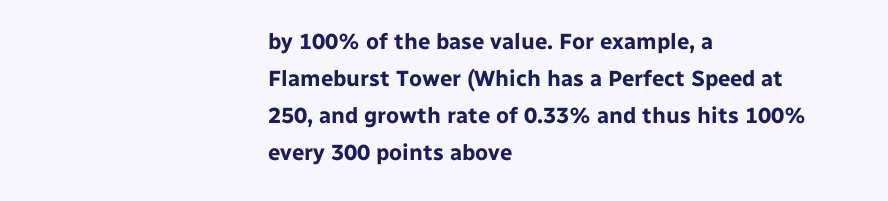by 100% of the base value. For example, a Flameburst Tower (Which has a Perfect Speed at 250, and growth rate of 0.33% and thus hits 100% every 300 points above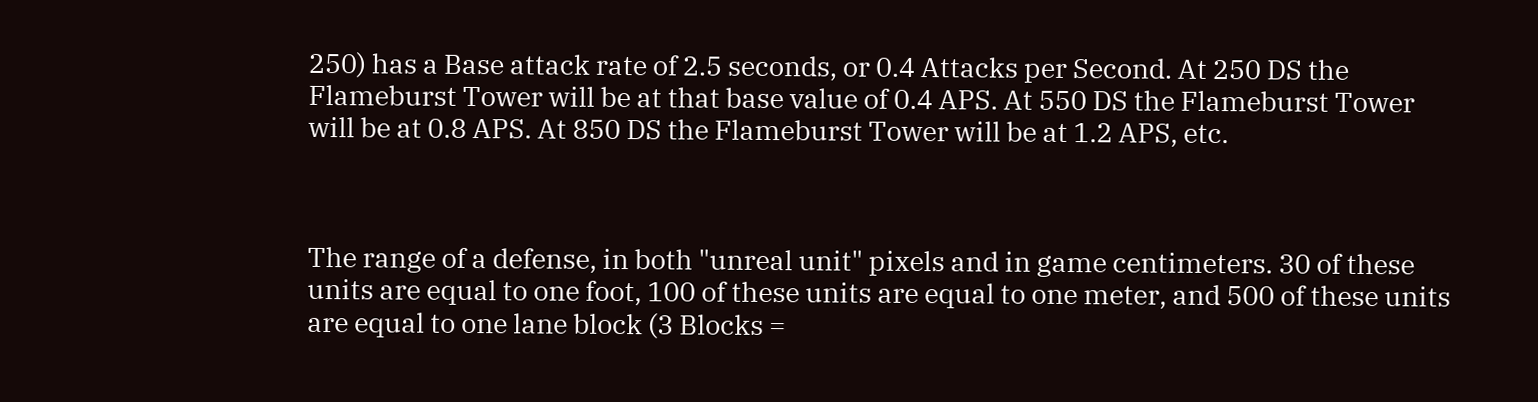250) has a Base attack rate of 2.5 seconds, or 0.4 Attacks per Second. At 250 DS the Flameburst Tower will be at that base value of 0.4 APS. At 550 DS the Flameburst Tower will be at 0.8 APS. At 850 DS the Flameburst Tower will be at 1.2 APS, etc.



The range of a defense, in both "unreal unit" pixels and in game centimeters. 30 of these units are equal to one foot, 100 of these units are equal to one meter, and 500 of these units are equal to one lane block (3 Blocks =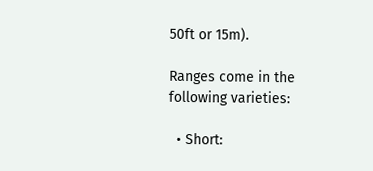50ft or 15m).

Ranges come in the following varieties:

  • Short: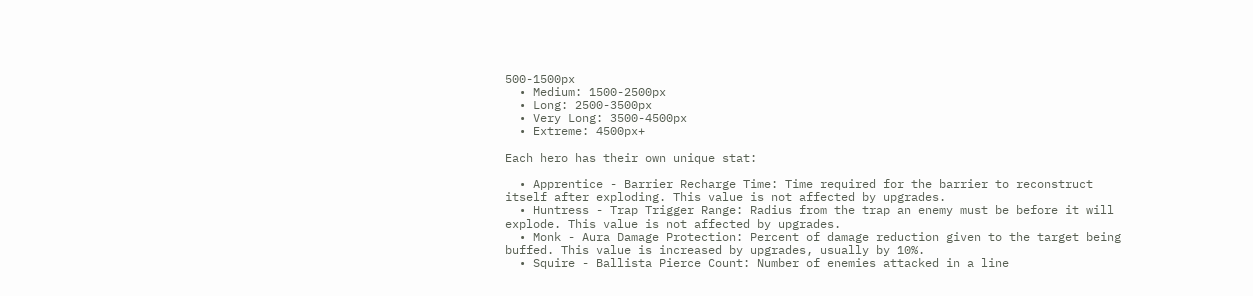500-1500px
  • Medium: 1500-2500px
  • Long: 2500-3500px
  • Very Long: 3500-4500px
  • Extreme: 4500px+

Each hero has their own unique stat:

  • Apprentice - Barrier Recharge Time: Time required for the barrier to reconstruct itself after exploding. This value is not affected by upgrades.
  • Huntress - Trap Trigger Range: Radius from the trap an enemy must be before it will explode. This value is not affected by upgrades.
  • Monk - Aura Damage Protection: Percent of damage reduction given to the target being buffed. This value is increased by upgrades, usually by 10%.
  • Squire - Ballista Pierce Count: Number of enemies attacked in a line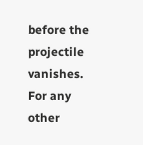before the projectile vanishes. For any other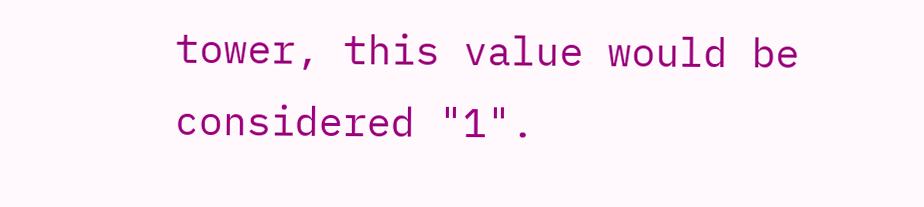tower, this value would be considered "1".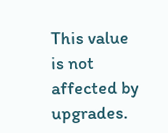This value is not affected by upgrades.